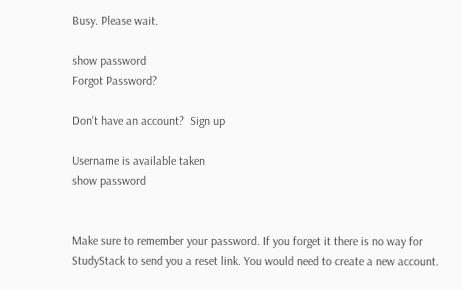Busy. Please wait.

show password
Forgot Password?

Don't have an account?  Sign up

Username is available taken
show password


Make sure to remember your password. If you forget it there is no way for StudyStack to send you a reset link. You would need to create a new account.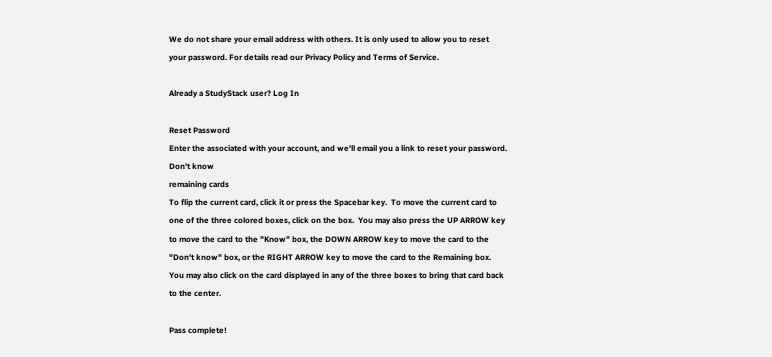We do not share your email address with others. It is only used to allow you to reset your password. For details read our Privacy Policy and Terms of Service.

Already a StudyStack user? Log In

Reset Password
Enter the associated with your account, and we'll email you a link to reset your password.
Don't know
remaining cards
To flip the current card, click it or press the Spacebar key.  To move the current card to one of the three colored boxes, click on the box.  You may also press the UP ARROW key to move the card to the "Know" box, the DOWN ARROW key to move the card to the "Don't know" box, or the RIGHT ARROW key to move the card to the Remaining box.  You may also click on the card displayed in any of the three boxes to bring that card back to the center.

Pass complete!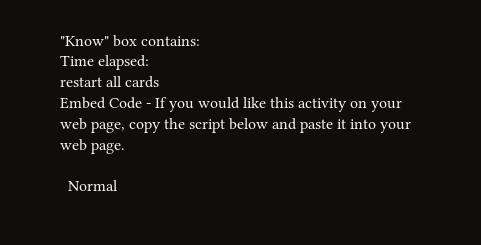"Know" box contains:
Time elapsed:
restart all cards
Embed Code - If you would like this activity on your web page, copy the script below and paste it into your web page.

  Normal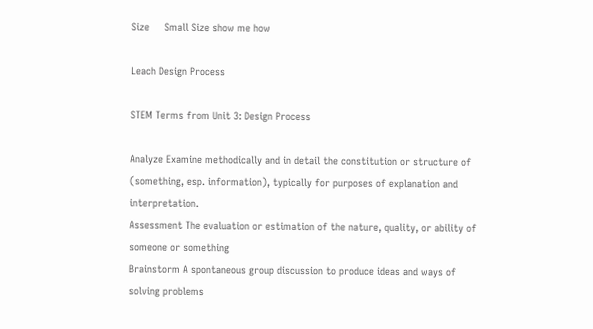Size     Small Size show me how

Leach Design Process

STEM Terms from Unit 3: Design Process

Analyze Examine methodically and in detail the constitution or structure of (something, esp. information), typically for purposes of explanation and interpretation.
Assessment The evaluation or estimation of the nature, quality, or ability of someone or something
Brainstorm A spontaneous group discussion to produce ideas and ways of solving problems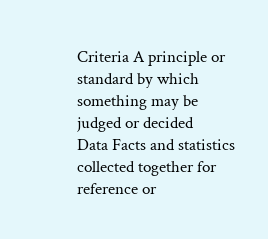Criteria A principle or standard by which something may be judged or decided
Data Facts and statistics collected together for reference or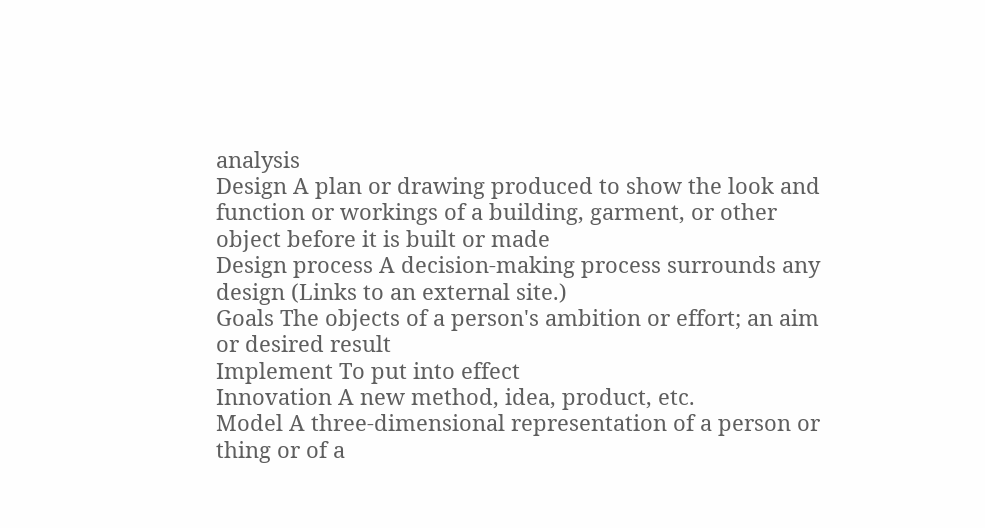analysis
Design A plan or drawing produced to show the look and function or workings of a building, garment, or other object before it is built or made
Design process A decision-making process surrounds any design (Links to an external site.)
Goals The objects of a person's ambition or effort; an aim or desired result
Implement To put into effect
Innovation A new method, idea, product, etc.
Model A three-dimensional representation of a person or thing or of a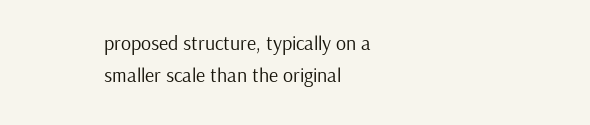proposed structure, typically on a smaller scale than the original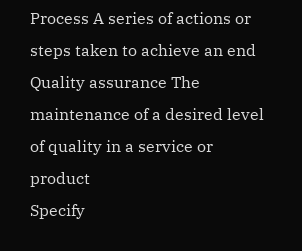Process A series of actions or steps taken to achieve an end
Quality assurance The maintenance of a desired level of quality in a service or product
Specify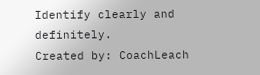Identify clearly and definitely.
Created by: CoachLeach